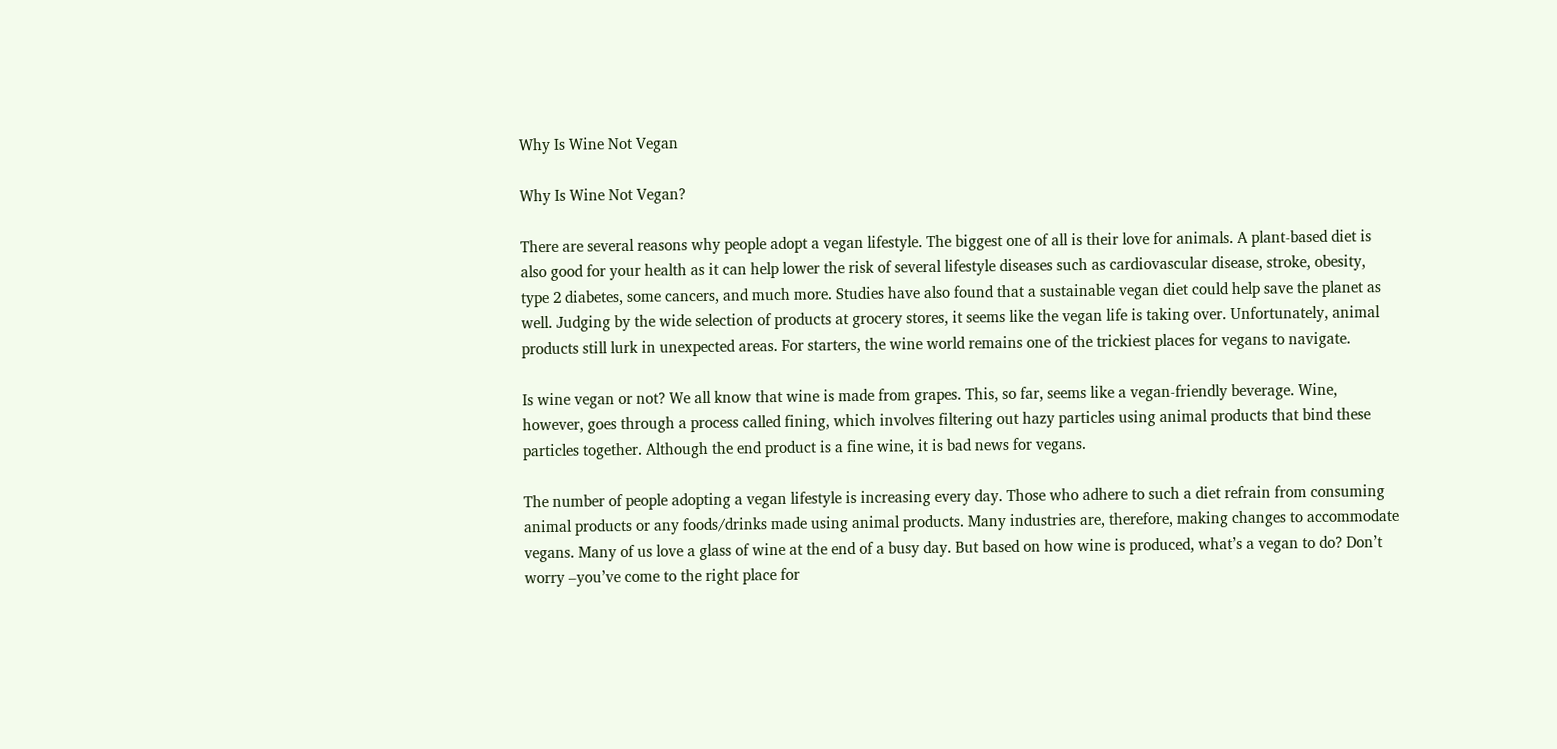Why Is Wine Not Vegan

Why Is Wine Not Vegan?

There are several reasons why people adopt a vegan lifestyle. The biggest one of all is their love for animals. A plant-based diet is also good for your health as it can help lower the risk of several lifestyle diseases such as cardiovascular disease, stroke, obesity, type 2 diabetes, some cancers, and much more. Studies have also found that a sustainable vegan diet could help save the planet as well. Judging by the wide selection of products at grocery stores, it seems like the vegan life is taking over. Unfortunately, animal products still lurk in unexpected areas. For starters, the wine world remains one of the trickiest places for vegans to navigate.

Is wine vegan or not? We all know that wine is made from grapes. This, so far, seems like a vegan-friendly beverage. Wine, however, goes through a process called fining, which involves filtering out hazy particles using animal products that bind these particles together. Although the end product is a fine wine, it is bad news for vegans.

The number of people adopting a vegan lifestyle is increasing every day. Those who adhere to such a diet refrain from consuming animal products or any foods/drinks made using animal products. Many industries are, therefore, making changes to accommodate vegans. Many of us love a glass of wine at the end of a busy day. But based on how wine is produced, what’s a vegan to do? Don’t worry –you’ve come to the right place for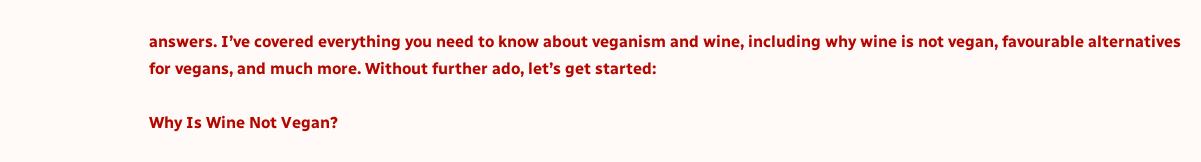answers. I’ve covered everything you need to know about veganism and wine, including why wine is not vegan, favourable alternatives for vegans, and much more. Without further ado, let’s get started:

Why Is Wine Not Vegan?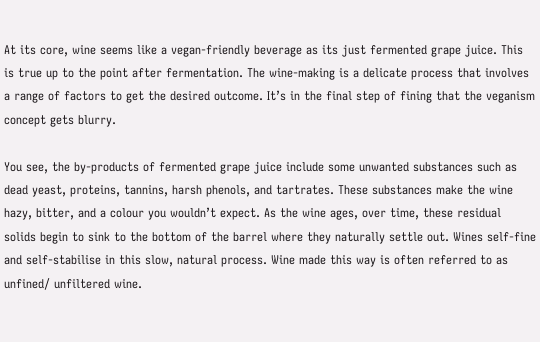At its core, wine seems like a vegan-friendly beverage as its just fermented grape juice. This is true up to the point after fermentation. The wine-making is a delicate process that involves a range of factors to get the desired outcome. It’s in the final step of fining that the veganism concept gets blurry.

You see, the by-products of fermented grape juice include some unwanted substances such as dead yeast, proteins, tannins, harsh phenols, and tartrates. These substances make the wine hazy, bitter, and a colour you wouldn’t expect. As the wine ages, over time, these residual solids begin to sink to the bottom of the barrel where they naturally settle out. Wines self-fine and self-stabilise in this slow, natural process. Wine made this way is often referred to as unfined/ unfiltered wine.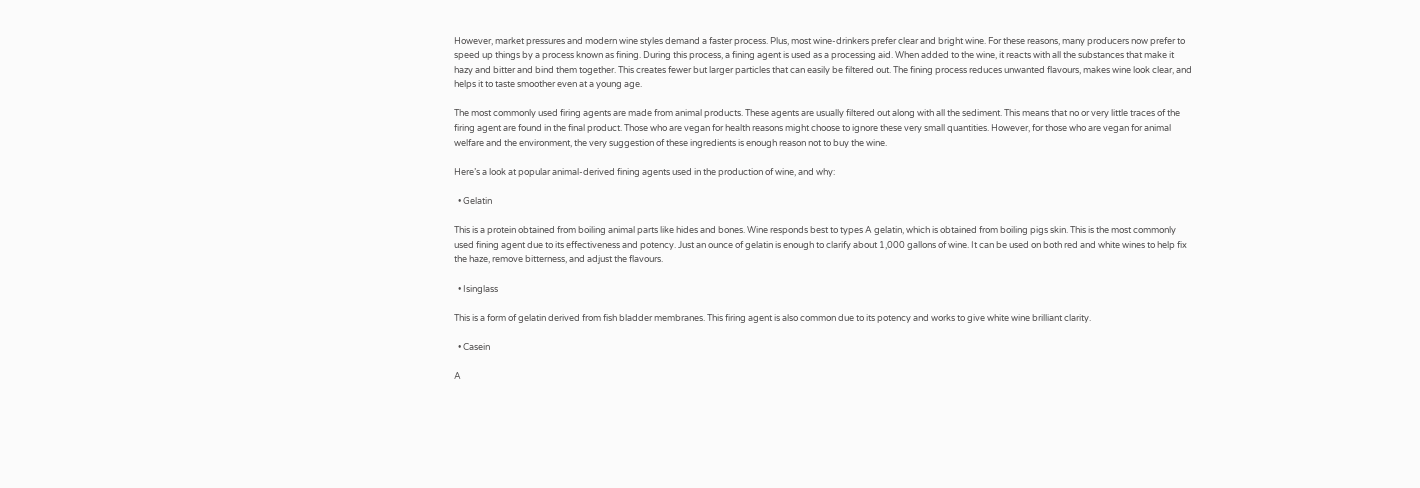However, market pressures and modern wine styles demand a faster process. Plus, most wine-drinkers prefer clear and bright wine. For these reasons, many producers now prefer to speed up things by a process known as fining. During this process, a fining agent is used as a processing aid. When added to the wine, it reacts with all the substances that make it hazy and bitter and bind them together. This creates fewer but larger particles that can easily be filtered out. The fining process reduces unwanted flavours, makes wine look clear, and helps it to taste smoother even at a young age.

The most commonly used firing agents are made from animal products. These agents are usually filtered out along with all the sediment. This means that no or very little traces of the firing agent are found in the final product. Those who are vegan for health reasons might choose to ignore these very small quantities. However, for those who are vegan for animal welfare and the environment, the very suggestion of these ingredients is enough reason not to buy the wine.

Here’s a look at popular animal-derived fining agents used in the production of wine, and why:

  • Gelatin

This is a protein obtained from boiling animal parts like hides and bones. Wine responds best to types A gelatin, which is obtained from boiling pigs skin. This is the most commonly used fining agent due to its effectiveness and potency. Just an ounce of gelatin is enough to clarify about 1,000 gallons of wine. It can be used on both red and white wines to help fix the haze, remove bitterness, and adjust the flavours.

  • Isinglass

This is a form of gelatin derived from fish bladder membranes. This firing agent is also common due to its potency and works to give white wine brilliant clarity.

  • Casein

A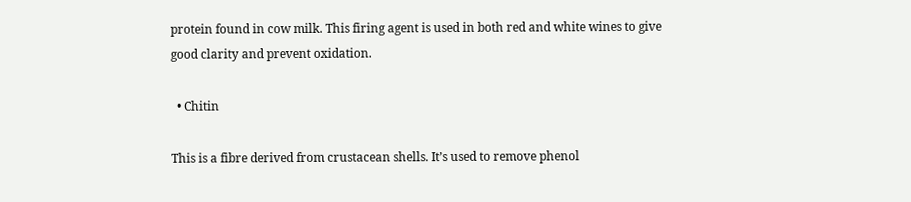protein found in cow milk. This firing agent is used in both red and white wines to give good clarity and prevent oxidation.

  • Chitin

This is a fibre derived from crustacean shells. It’s used to remove phenol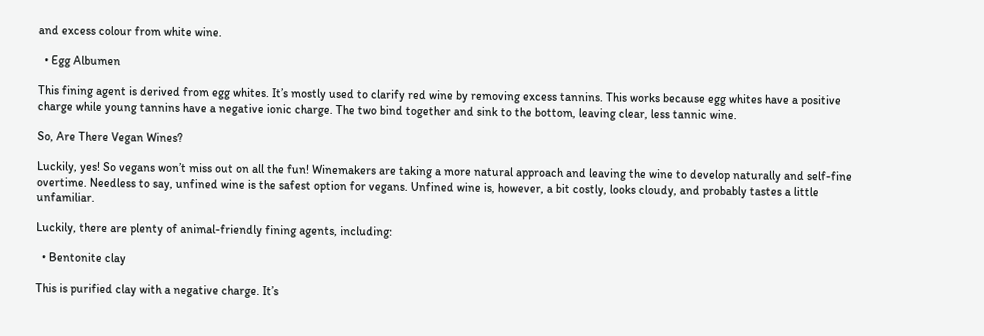and excess colour from white wine.

  • Egg Albumen

This fining agent is derived from egg whites. It’s mostly used to clarify red wine by removing excess tannins. This works because egg whites have a positive charge while young tannins have a negative ionic charge. The two bind together and sink to the bottom, leaving clear, less tannic wine.

So, Are There Vegan Wines?

Luckily, yes! So vegans won’t miss out on all the fun! Winemakers are taking a more natural approach and leaving the wine to develop naturally and self-fine overtime. Needless to say, unfined wine is the safest option for vegans. Unfined wine is, however, a bit costly, looks cloudy, and probably tastes a little unfamiliar.

Luckily, there are plenty of animal-friendly fining agents, including:

  • Bentonite clay

This is purified clay with a negative charge. It’s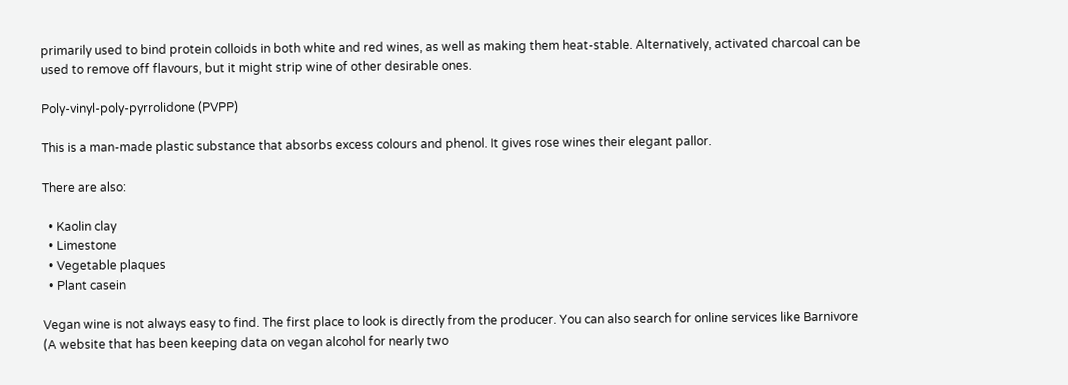primarily used to bind protein colloids in both white and red wines, as well as making them heat-stable. Alternatively, activated charcoal can be used to remove off flavours, but it might strip wine of other desirable ones.

Poly-vinyl-poly-pyrrolidone (PVPP)

This is a man-made plastic substance that absorbs excess colours and phenol. It gives rose wines their elegant pallor.

There are also:

  • Kaolin clay
  • Limestone
  • Vegetable plaques
  • Plant casein

Vegan wine is not always easy to find. The first place to look is directly from the producer. You can also search for online services like Barnivore (A website that has been keeping data on vegan alcohol for nearly two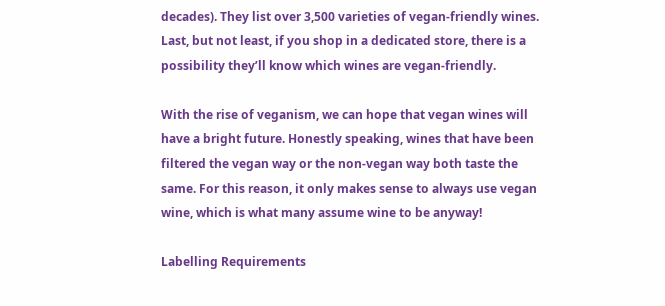decades). They list over 3,500 varieties of vegan-friendly wines. Last, but not least, if you shop in a dedicated store, there is a possibility they’ll know which wines are vegan-friendly.

With the rise of veganism, we can hope that vegan wines will have a bright future. Honestly speaking, wines that have been filtered the vegan way or the non-vegan way both taste the same. For this reason, it only makes sense to always use vegan wine, which is what many assume wine to be anyway!

Labelling Requirements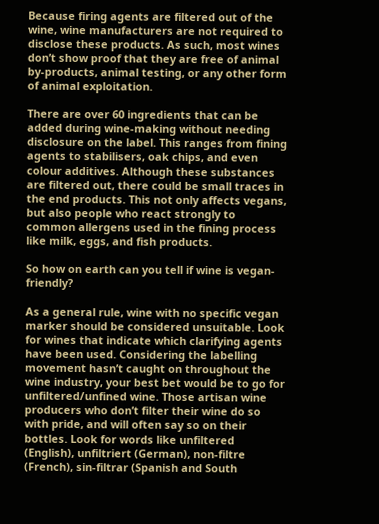Because firing agents are filtered out of the wine, wine manufacturers are not required to disclose these products. As such, most wines don’t show proof that they are free of animal by-products, animal testing, or any other form of animal exploitation.

There are over 60 ingredients that can be added during wine-making without needing disclosure on the label. This ranges from fining agents to stabilisers, oak chips, and even colour additives. Although these substances are filtered out, there could be small traces in the end products. This not only affects vegans, but also people who react strongly to common allergens used in the fining process like milk, eggs, and fish products.

So how on earth can you tell if wine is vegan-friendly?

As a general rule, wine with no specific vegan marker should be considered unsuitable. Look for wines that indicate which clarifying agents have been used. Considering the labelling movement hasn’t caught on throughout the wine industry, your best bet would be to go for unfiltered/unfined wine. Those artisan wine producers who don’t filter their wine do so with pride, and will often say so on their bottles. Look for words like unfiltered (English), unfiltriert (German), non-filtre (French), sin-filtrar (Spanish and South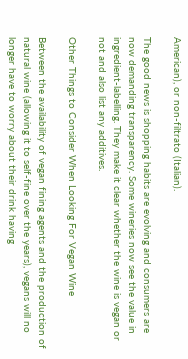American), or non-filtrato (Italian).

The good news is shopping habits are evolving and consumers are now demanding transparency. Some wineries now see the value in ingredient-labelling. They make it clear whether the wine is vegan or not and also list any additives.

Other Things to Consider When Looking For Vegan Wine

Between the availability of vegan fining agents and the production of natural wine (allowing it to self-fine over the years), vegans will no longer have to worry about their drink having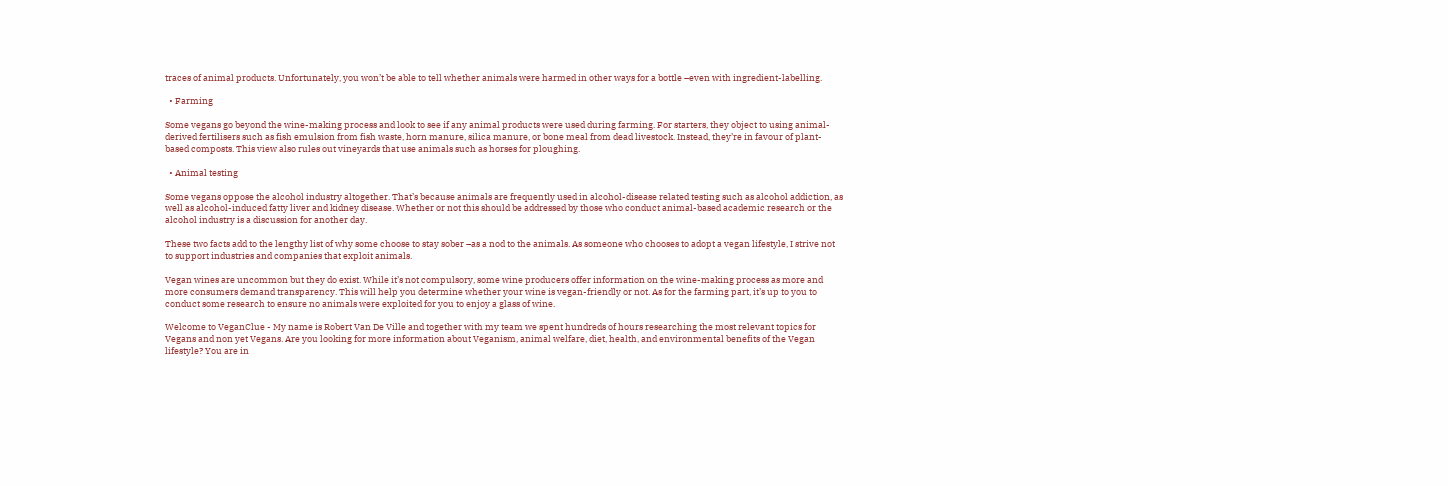traces of animal products. Unfortunately, you won’t be able to tell whether animals were harmed in other ways for a bottle –even with ingredient-labelling.

  • Farming

Some vegans go beyond the wine-making process and look to see if any animal products were used during farming. For starters, they object to using animal-derived fertilisers such as fish emulsion from fish waste, horn manure, silica manure, or bone meal from dead livestock. Instead, they’re in favour of plant-based composts. This view also rules out vineyards that use animals such as horses for ploughing.

  • Animal testing

Some vegans oppose the alcohol industry altogether. That’s because animals are frequently used in alcohol-disease related testing such as alcohol addiction, as well as alcohol-induced fatty liver and kidney disease. Whether or not this should be addressed by those who conduct animal-based academic research or the alcohol industry is a discussion for another day.

These two facts add to the lengthy list of why some choose to stay sober –as a nod to the animals. As someone who chooses to adopt a vegan lifestyle, I strive not to support industries and companies that exploit animals.

Vegan wines are uncommon but they do exist. While it’s not compulsory, some wine producers offer information on the wine-making process as more and more consumers demand transparency. This will help you determine whether your wine is vegan-friendly or not. As for the farming part, it’s up to you to conduct some research to ensure no animals were exploited for you to enjoy a glass of wine.

Welcome to VeganClue - My name is Robert Van De Ville and together with my team we spent hundreds of hours researching the most relevant topics for Vegans and non yet Vegans. Are you looking for more information about Veganism, animal welfare, diet, health, and environmental benefits of the Vegan lifestyle? You are in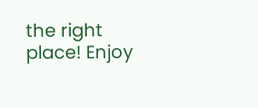the right place! Enjoy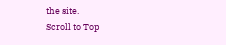the site.
Scroll to Top